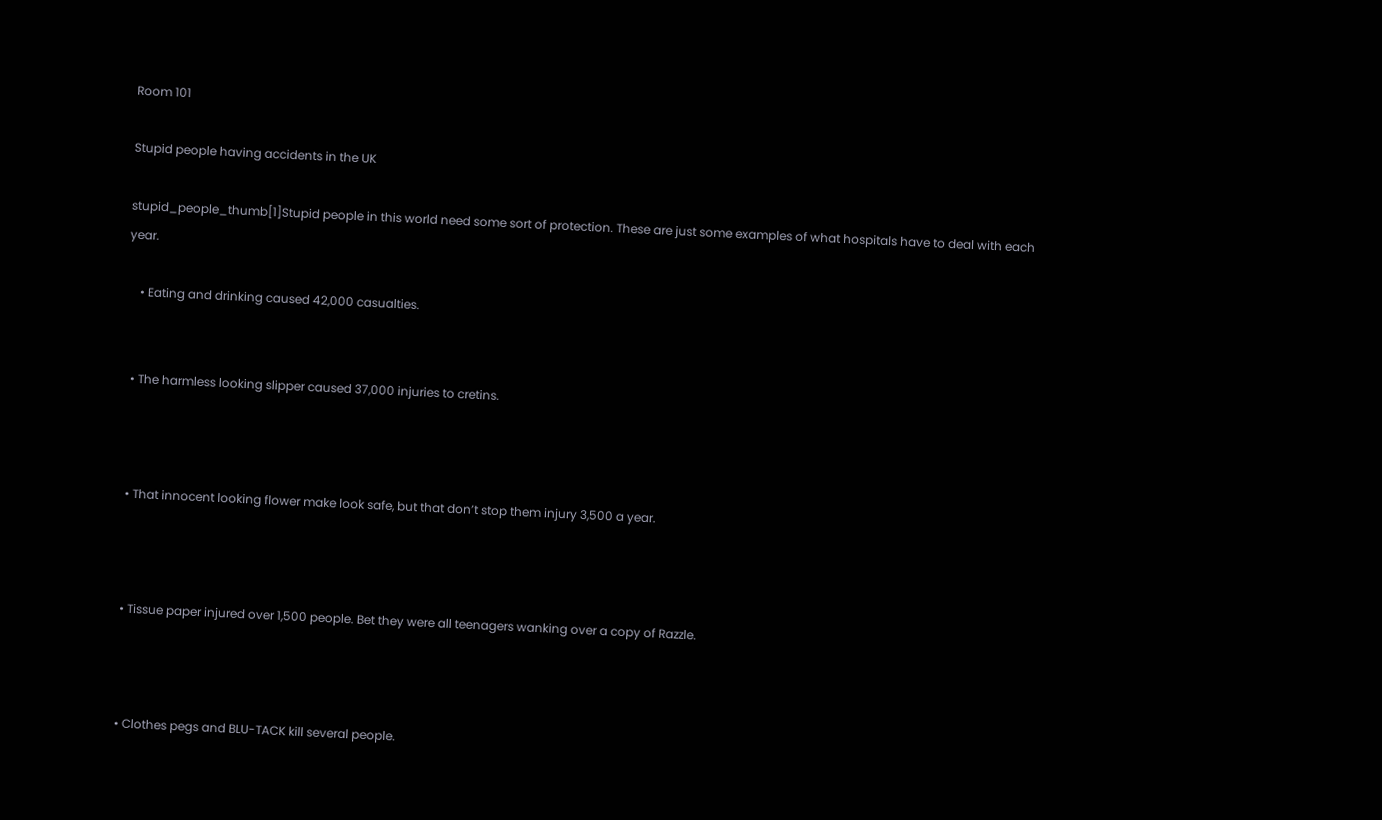Room 101

Stupid people having accidents in the UK

stupid_people_thumb[1]Stupid people in this world need some sort of protection. These are just some examples of what hospitals have to deal with each year.

    • Eating and drinking caused 42,000 casualties.


  • The harmless looking slipper caused 37,000 injuries to cretins.



  • That innocent looking flower make look safe, but that don’t stop them injury 3,500 a year.



  • Tissue paper injured over 1,500 people. Bet they were all teenagers wanking over a copy of Razzle.



  • Clothes pegs and BLU-TACK kill several people.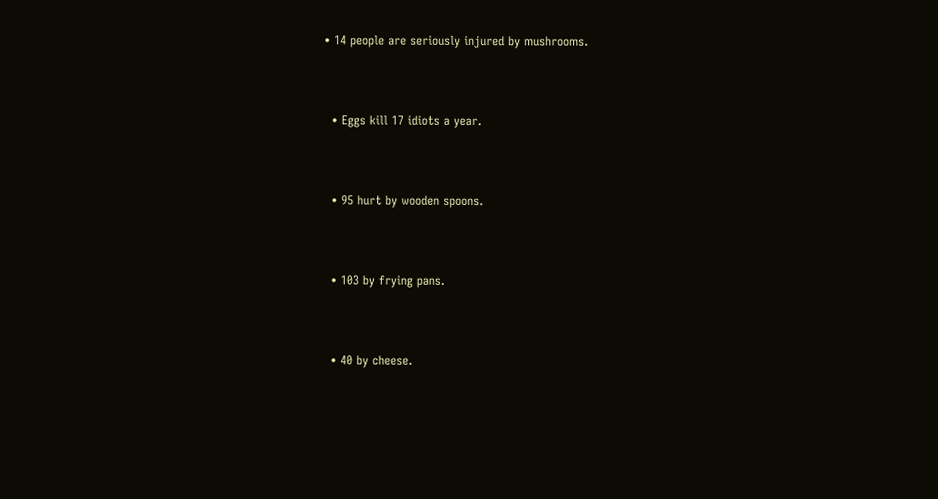• 14 people are seriously injured by mushrooms.



  • Eggs kill 17 idiots a year.



  • 95 hurt by wooden spoons.



  • 103 by frying pans.



  • 40 by cheese.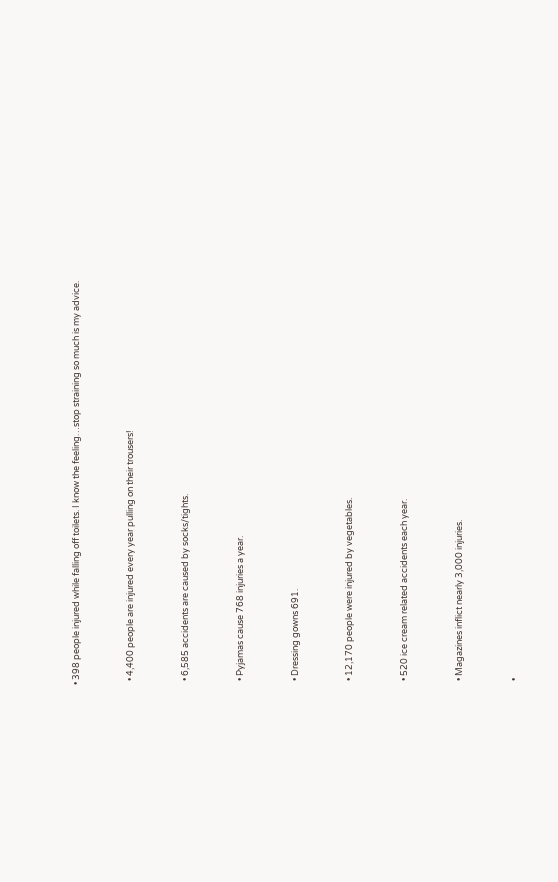• 398 people injured while falling off toilets. I know the feeling…stop straining so much is my advice.



  • 4,400 people are injured every year pulling on their trousers!



  • 6,585 accidents are caused by socks/tights.



  • Pyjamas cause 768 injuries a year.



  • Dressing gowns 691.



  • 12,170 people were injured by vegetables.



  • 520 ice cream related accidents each year.



  • Magazines inflict nearly 3,000 injuries.



  •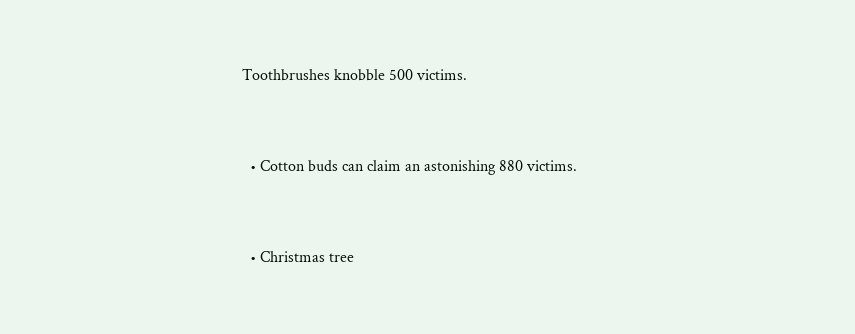Toothbrushes knobble 500 victims.



  • Cotton buds can claim an astonishing 880 victims.



  • Christmas tree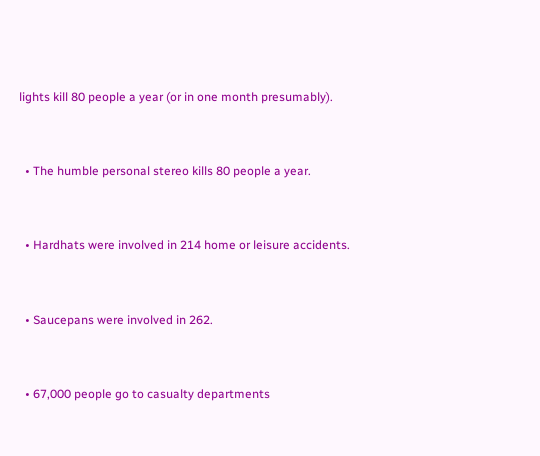lights kill 80 people a year (or in one month presumably).



  • The humble personal stereo kills 80 people a year.



  • Hardhats were involved in 214 home or leisure accidents.



  • Saucepans were involved in 262.



  • 67,000 people go to casualty departments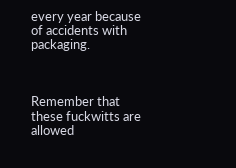every year because of accidents with packaging.



Remember that these fuckwitts are allowed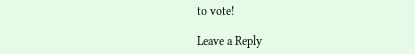to vote!

Leave a Reply